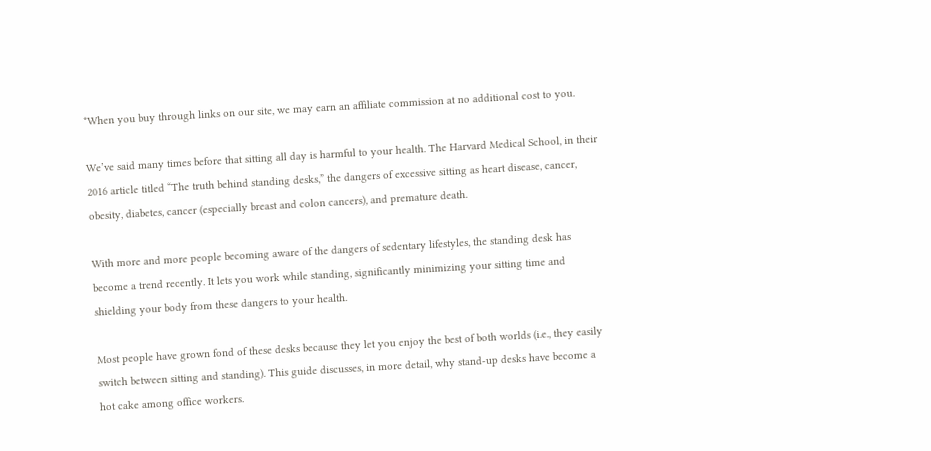*When you buy through links on our site, we may earn an affiliate commission at no additional cost to you.

We’ve said many times before that sitting all day is harmful to your health. The Harvard Medical School, in their 2016 article titled “The truth behind standing desks,” the dangers of excessive sitting as heart disease, cancer, obesity, diabetes, cancer (especially breast and colon cancers), and premature death.

With more and more people becoming aware of the dangers of sedentary lifestyles, the standing desk has become a trend recently. It lets you work while standing, significantly minimizing your sitting time and shielding your body from these dangers to your health.

Most people have grown fond of these desks because they let you enjoy the best of both worlds (i.e., they easily switch between sitting and standing). This guide discusses, in more detail, why stand-up desks have become a hot cake among office workers.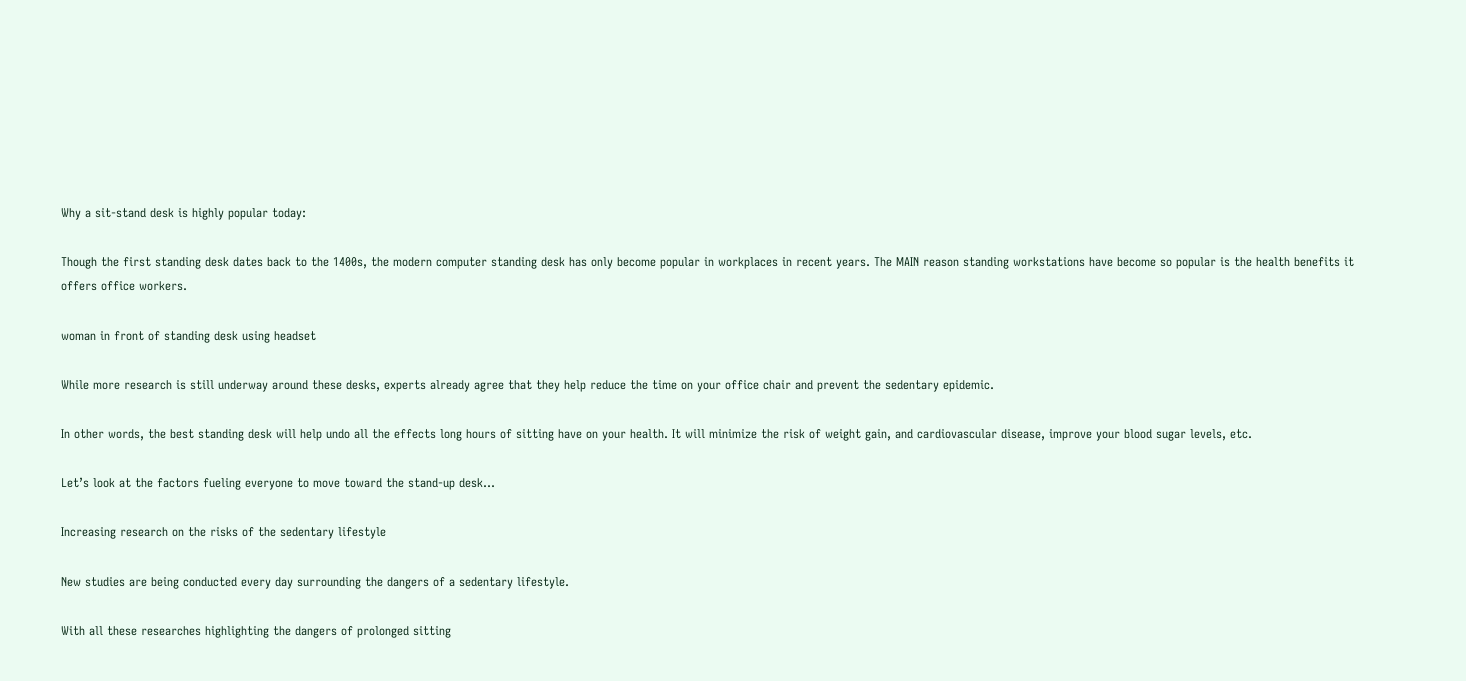Why a sit-stand desk is highly popular today:

Though the first standing desk dates back to the 1400s, the modern computer standing desk has only become popular in workplaces in recent years. The MAIN reason standing workstations have become so popular is the health benefits it offers office workers.

woman in front of standing desk using headset

While more research is still underway around these desks, experts already agree that they help reduce the time on your office chair and prevent the sedentary epidemic.

In other words, the best standing desk will help undo all the effects long hours of sitting have on your health. It will minimize the risk of weight gain, and cardiovascular disease, improve your blood sugar levels, etc.

Let’s look at the factors fueling everyone to move toward the stand-up desk…

Increasing research on the risks of the sedentary lifestyle

New studies are being conducted every day surrounding the dangers of a sedentary lifestyle.

With all these researches highlighting the dangers of prolonged sitting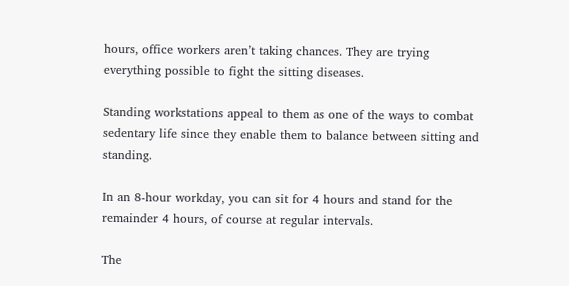hours, office workers aren’t taking chances. They are trying everything possible to fight the sitting diseases.

Standing workstations appeal to them as one of the ways to combat sedentary life since they enable them to balance between sitting and standing.

In an 8-hour workday, you can sit for 4 hours and stand for the remainder 4 hours, of course at regular intervals.

The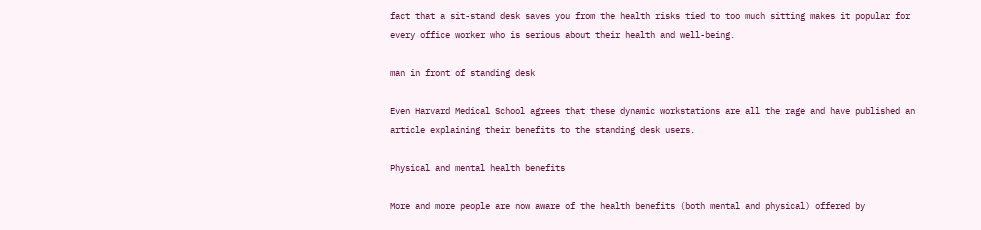fact that a sit-stand desk saves you from the health risks tied to too much sitting makes it popular for every office worker who is serious about their health and well-being.

man in front of standing desk

Even Harvard Medical School agrees that these dynamic workstations are all the rage and have published an article explaining their benefits to the standing desk users.

Physical and mental health benefits

More and more people are now aware of the health benefits (both mental and physical) offered by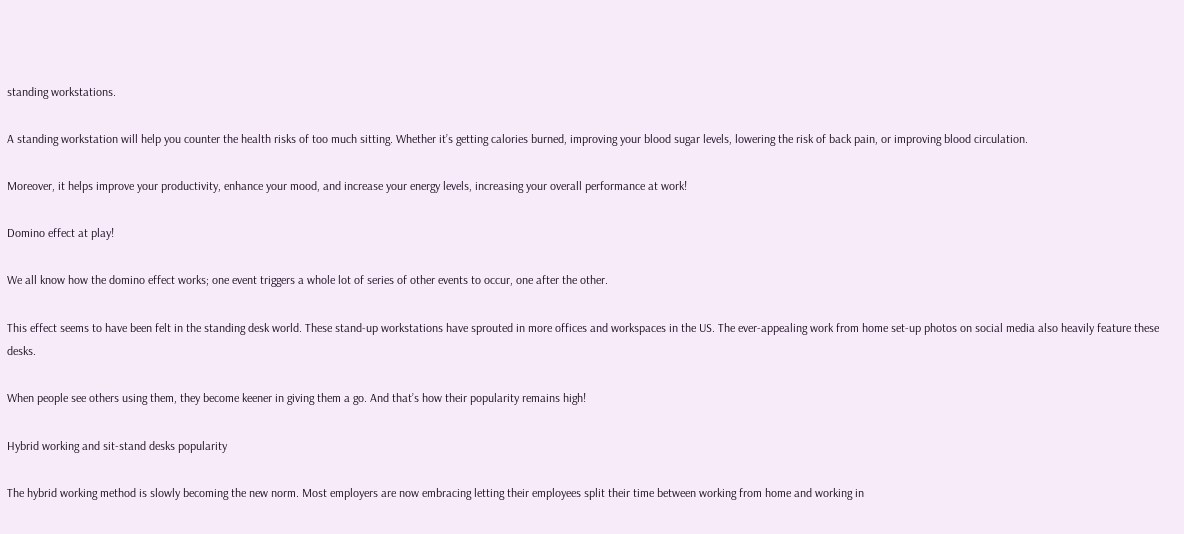standing workstations.

A standing workstation will help you counter the health risks of too much sitting. Whether it’s getting calories burned, improving your blood sugar levels, lowering the risk of back pain, or improving blood circulation.

Moreover, it helps improve your productivity, enhance your mood, and increase your energy levels, increasing your overall performance at work!

Domino effect at play!

We all know how the domino effect works; one event triggers a whole lot of series of other events to occur, one after the other.

This effect seems to have been felt in the standing desk world. These stand-up workstations have sprouted in more offices and workspaces in the US. The ever-appealing work from home set-up photos on social media also heavily feature these desks.

When people see others using them, they become keener in giving them a go. And that’s how their popularity remains high!

Hybrid working and sit-stand desks popularity

The hybrid working method is slowly becoming the new norm. Most employers are now embracing letting their employees split their time between working from home and working in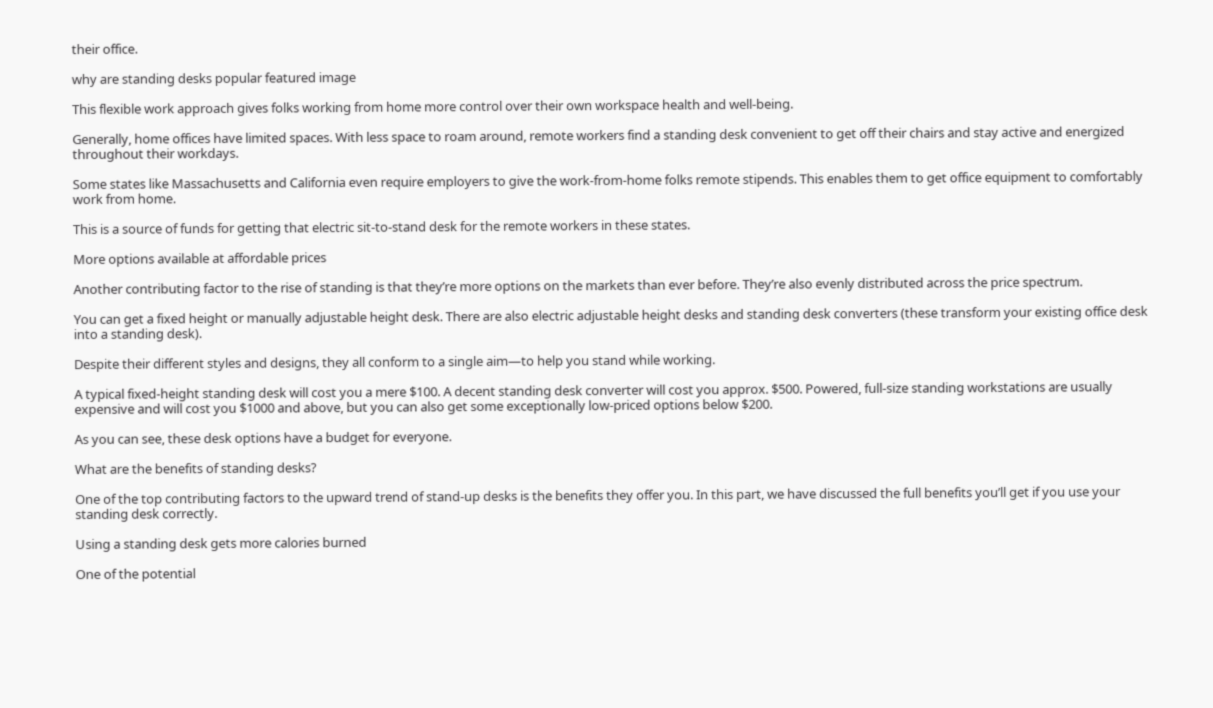their office.

why are standing desks popular featured image

This flexible work approach gives folks working from home more control over their own workspace health and well-being.

Generally, home offices have limited spaces. With less space to roam around, remote workers find a standing desk convenient to get off their chairs and stay active and energized throughout their workdays.

Some states like Massachusetts and California even require employers to give the work-from-home folks remote stipends. This enables them to get office equipment to comfortably work from home.

This is a source of funds for getting that electric sit-to-stand desk for the remote workers in these states.

More options available at affordable prices

Another contributing factor to the rise of standing is that they’re more options on the markets than ever before. They’re also evenly distributed across the price spectrum.

You can get a fixed height or manually adjustable height desk. There are also electric adjustable height desks and standing desk converters (these transform your existing office desk into a standing desk).

Despite their different styles and designs, they all conform to a single aim—to help you stand while working.

A typical fixed-height standing desk will cost you a mere $100. A decent standing desk converter will cost you approx. $500. Powered, full-size standing workstations are usually expensive and will cost you $1000 and above, but you can also get some exceptionally low-priced options below $200.

As you can see, these desk options have a budget for everyone.

What are the benefits of standing desks?

One of the top contributing factors to the upward trend of stand-up desks is the benefits they offer you. In this part, we have discussed the full benefits you’ll get if you use your standing desk correctly.

Using a standing desk gets more calories burned

One of the potential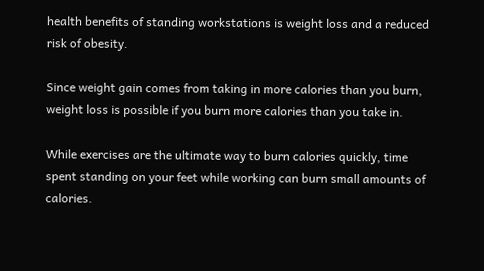health benefits of standing workstations is weight loss and a reduced risk of obesity.

Since weight gain comes from taking in more calories than you burn, weight loss is possible if you burn more calories than you take in.

While exercises are the ultimate way to burn calories quickly, time spent standing on your feet while working can burn small amounts of calories.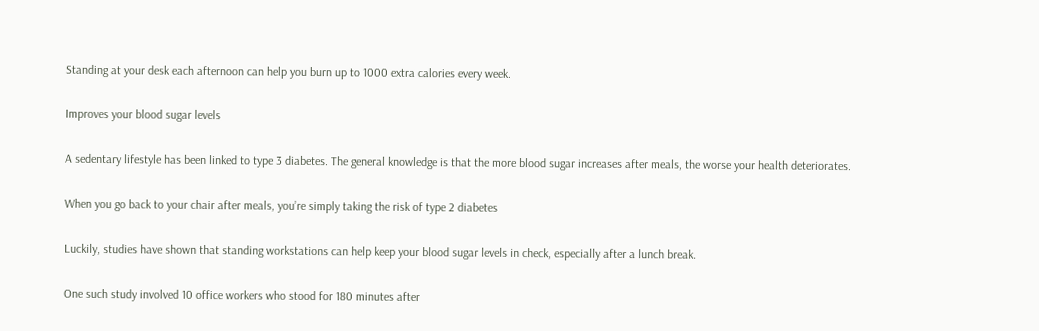Standing at your desk each afternoon can help you burn up to 1000 extra calories every week.

Improves your blood sugar levels

A sedentary lifestyle has been linked to type 3 diabetes. The general knowledge is that the more blood sugar increases after meals, the worse your health deteriorates.

When you go back to your chair after meals, you’re simply taking the risk of type 2 diabetes

Luckily, studies have shown that standing workstations can help keep your blood sugar levels in check, especially after a lunch break.

One such study involved 10 office workers who stood for 180 minutes after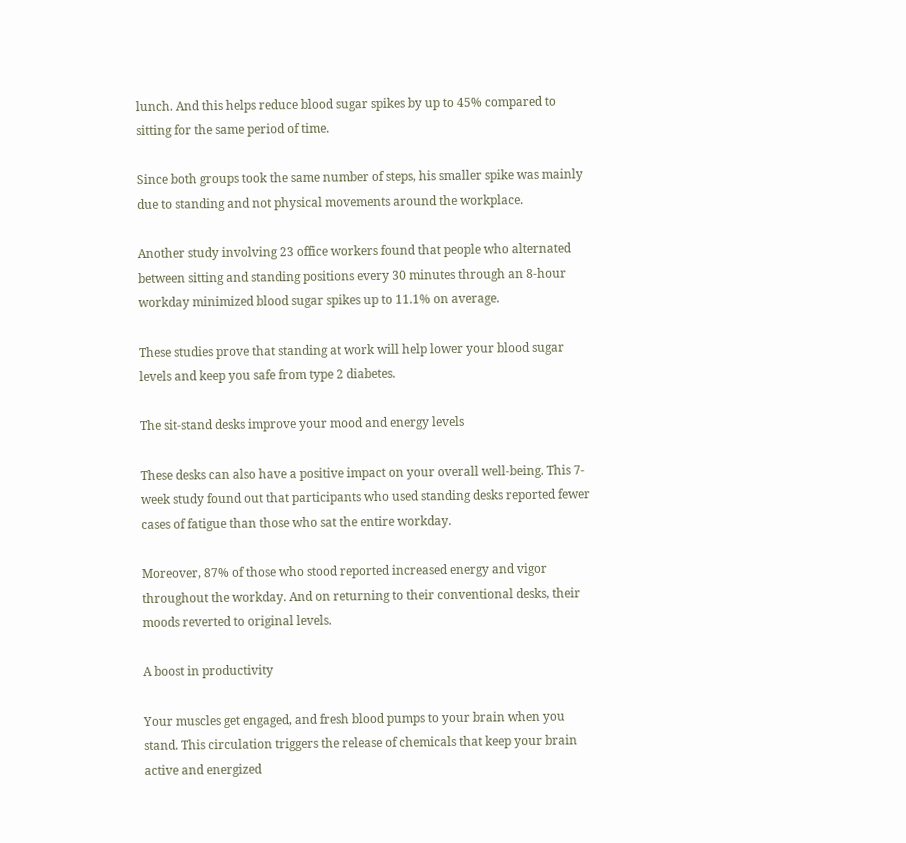lunch. And this helps reduce blood sugar spikes by up to 45% compared to sitting for the same period of time.

Since both groups took the same number of steps, his smaller spike was mainly due to standing and not physical movements around the workplace.

Another study involving 23 office workers found that people who alternated between sitting and standing positions every 30 minutes through an 8-hour workday minimized blood sugar spikes up to 11.1% on average.

These studies prove that standing at work will help lower your blood sugar levels and keep you safe from type 2 diabetes.

The sit-stand desks improve your mood and energy levels

These desks can also have a positive impact on your overall well-being. This 7-week study found out that participants who used standing desks reported fewer cases of fatigue than those who sat the entire workday.

Moreover, 87% of those who stood reported increased energy and vigor throughout the workday. And on returning to their conventional desks, their moods reverted to original levels.

A boost in productivity

Your muscles get engaged, and fresh blood pumps to your brain when you stand. This circulation triggers the release of chemicals that keep your brain active and energized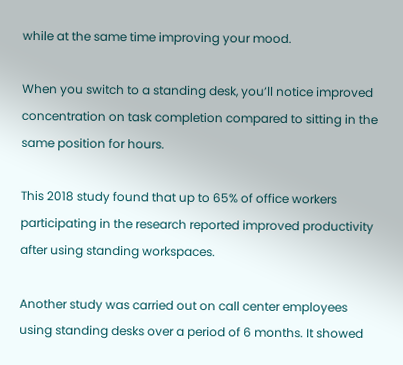while at the same time improving your mood.

When you switch to a standing desk, you’ll notice improved concentration on task completion compared to sitting in the same position for hours.

This 2018 study found that up to 65% of office workers participating in the research reported improved productivity after using standing workspaces.

Another study was carried out on call center employees using standing desks over a period of 6 months. It showed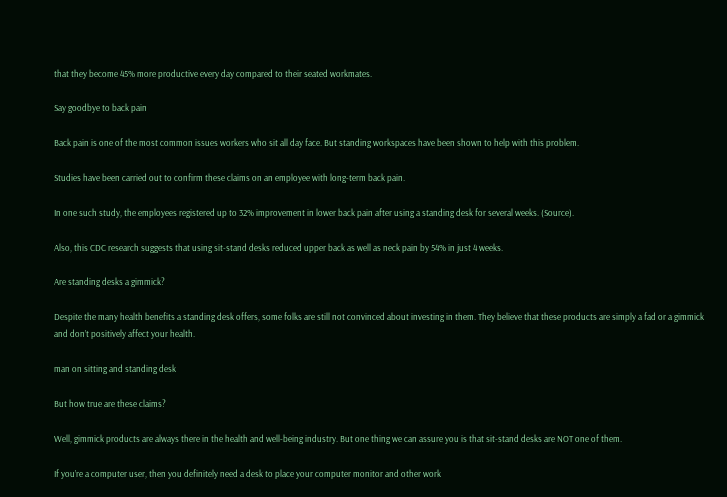that they become 45% more productive every day compared to their seated workmates.

Say goodbye to back pain

Back pain is one of the most common issues workers who sit all day face. But standing workspaces have been shown to help with this problem.

Studies have been carried out to confirm these claims on an employee with long-term back pain.

In one such study, the employees registered up to 32% improvement in lower back pain after using a standing desk for several weeks. (Source).

Also, this CDC research suggests that using sit-stand desks reduced upper back as well as neck pain by 54% in just 4 weeks.

Are standing desks a gimmick?

Despite the many health benefits a standing desk offers, some folks are still not convinced about investing in them. They believe that these products are simply a fad or a gimmick and don’t positively affect your health.

man on sitting and standing desk

But how true are these claims?

Well, gimmick products are always there in the health and well-being industry. But one thing we can assure you is that sit-stand desks are NOT one of them.

If you’re a computer user, then you definitely need a desk to place your computer monitor and other work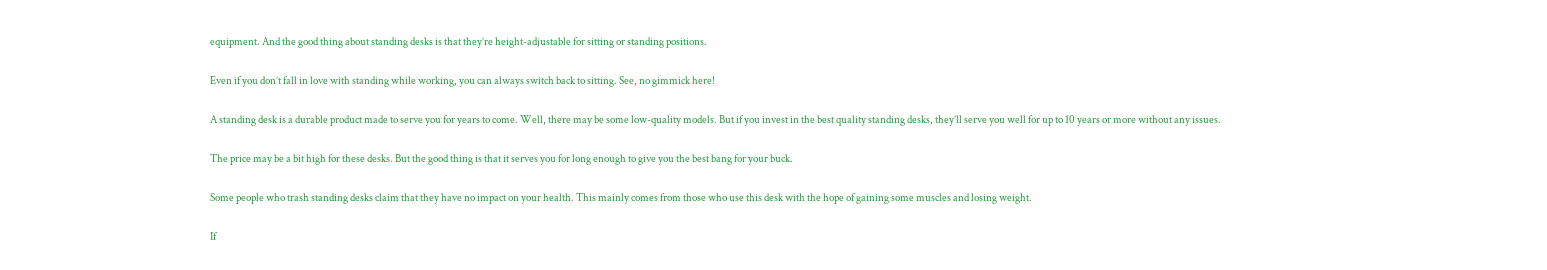equipment. And the good thing about standing desks is that they’re height-adjustable for sitting or standing positions.

Even if you don’t fall in love with standing while working, you can always switch back to sitting. See, no gimmick here!

A standing desk is a durable product made to serve you for years to come. Well, there may be some low-quality models. But if you invest in the best quality standing desks, they’ll serve you well for up to 10 years or more without any issues.

The price may be a bit high for these desks. But the good thing is that it serves you for long enough to give you the best bang for your buck.

Some people who trash standing desks claim that they have no impact on your health. This mainly comes from those who use this desk with the hope of gaining some muscles and losing weight.

If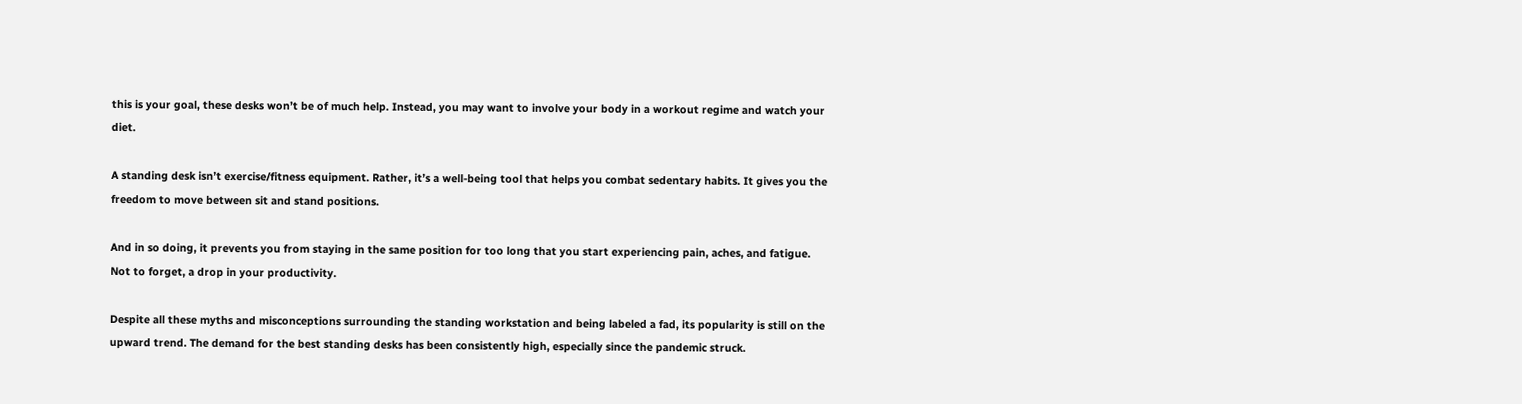this is your goal, these desks won’t be of much help. Instead, you may want to involve your body in a workout regime and watch your diet.

A standing desk isn’t exercise/fitness equipment. Rather, it’s a well-being tool that helps you combat sedentary habits. It gives you the freedom to move between sit and stand positions.

And in so doing, it prevents you from staying in the same position for too long that you start experiencing pain, aches, and fatigue. Not to forget, a drop in your productivity.

Despite all these myths and misconceptions surrounding the standing workstation and being labeled a fad, its popularity is still on the upward trend. The demand for the best standing desks has been consistently high, especially since the pandemic struck.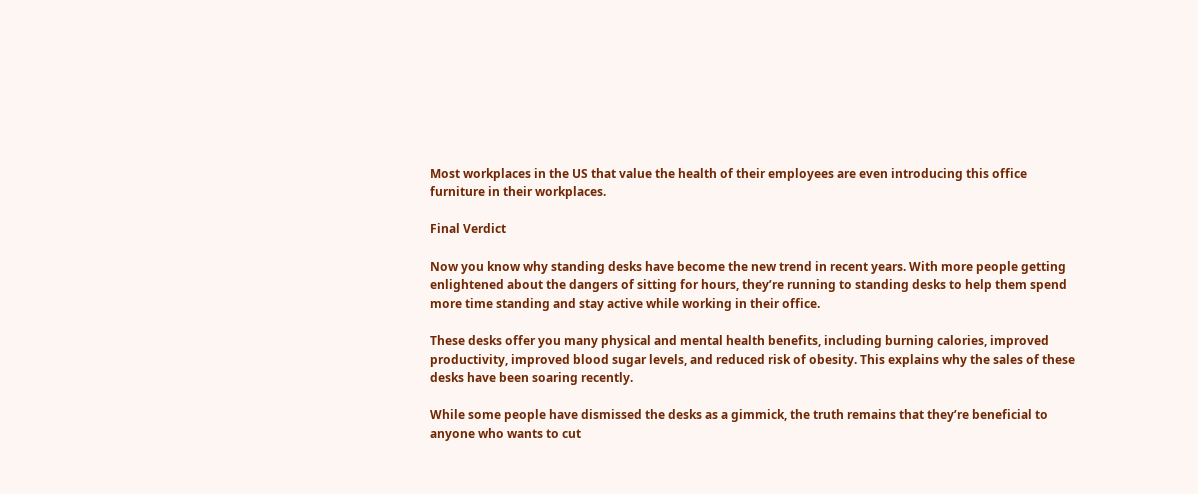Most workplaces in the US that value the health of their employees are even introducing this office furniture in their workplaces.

Final Verdict

Now you know why standing desks have become the new trend in recent years. With more people getting enlightened about the dangers of sitting for hours, they’re running to standing desks to help them spend more time standing and stay active while working in their office.

These desks offer you many physical and mental health benefits, including burning calories, improved productivity, improved blood sugar levels, and reduced risk of obesity. This explains why the sales of these desks have been soaring recently.

While some people have dismissed the desks as a gimmick, the truth remains that they’re beneficial to anyone who wants to cut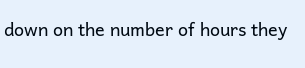down on the number of hours they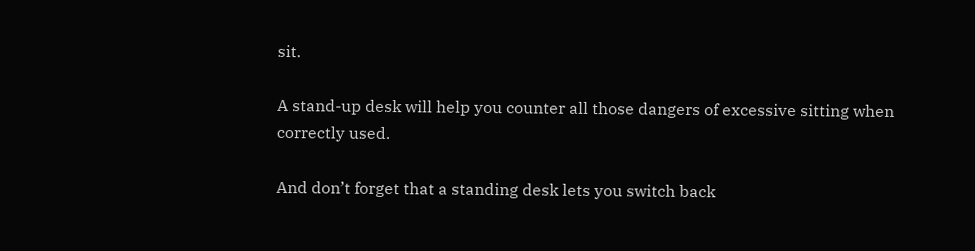sit.

A stand-up desk will help you counter all those dangers of excessive sitting when correctly used.

And don’t forget that a standing desk lets you switch back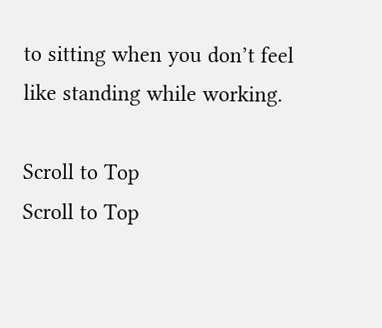to sitting when you don’t feel like standing while working.

Scroll to Top
Scroll to Top